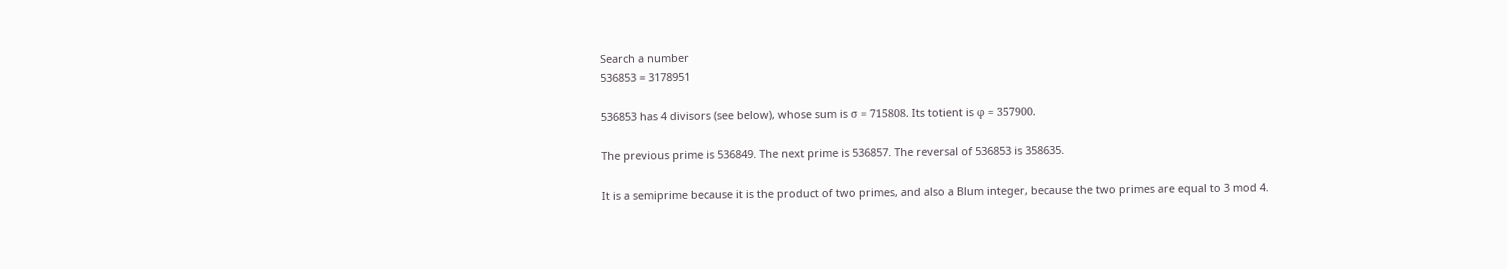Search a number
536853 = 3178951

536853 has 4 divisors (see below), whose sum is σ = 715808. Its totient is φ = 357900.

The previous prime is 536849. The next prime is 536857. The reversal of 536853 is 358635.

It is a semiprime because it is the product of two primes, and also a Blum integer, because the two primes are equal to 3 mod 4.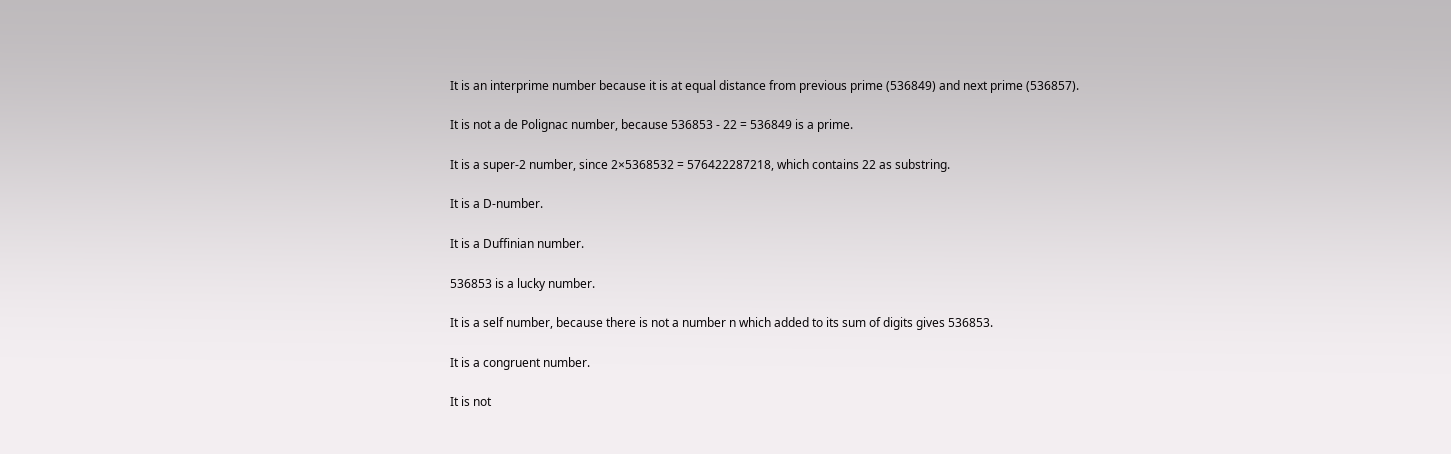It is an interprime number because it is at equal distance from previous prime (536849) and next prime (536857).

It is not a de Polignac number, because 536853 - 22 = 536849 is a prime.

It is a super-2 number, since 2×5368532 = 576422287218, which contains 22 as substring.

It is a D-number.

It is a Duffinian number.

536853 is a lucky number.

It is a self number, because there is not a number n which added to its sum of digits gives 536853.

It is a congruent number.

It is not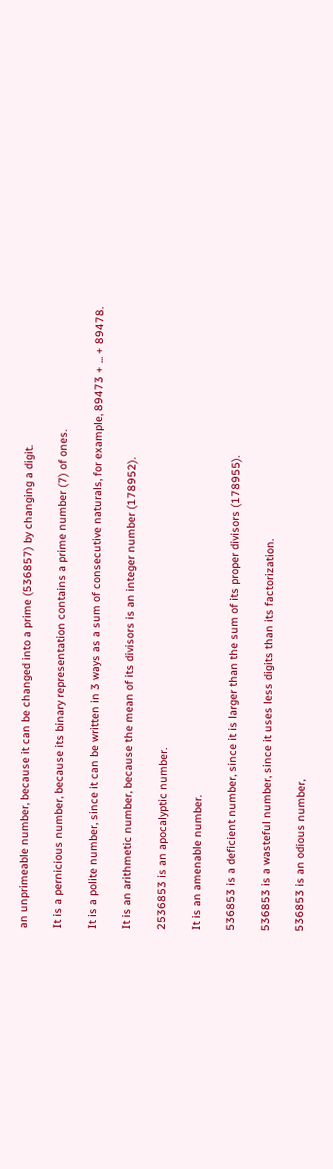an unprimeable number, because it can be changed into a prime (536857) by changing a digit.

It is a pernicious number, because its binary representation contains a prime number (7) of ones.

It is a polite number, since it can be written in 3 ways as a sum of consecutive naturals, for example, 89473 + ... + 89478.

It is an arithmetic number, because the mean of its divisors is an integer number (178952).

2536853 is an apocalyptic number.

It is an amenable number.

536853 is a deficient number, since it is larger than the sum of its proper divisors (178955).

536853 is a wasteful number, since it uses less digits than its factorization.

536853 is an odious number,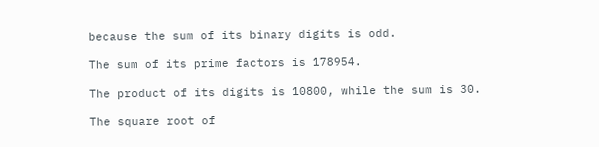because the sum of its binary digits is odd.

The sum of its prime factors is 178954.

The product of its digits is 10800, while the sum is 30.

The square root of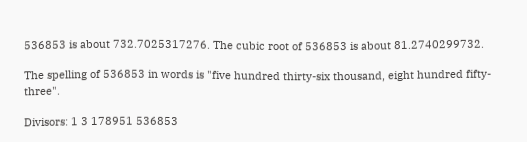536853 is about 732.7025317276. The cubic root of 536853 is about 81.2740299732.

The spelling of 536853 in words is "five hundred thirty-six thousand, eight hundred fifty-three".

Divisors: 1 3 178951 536853